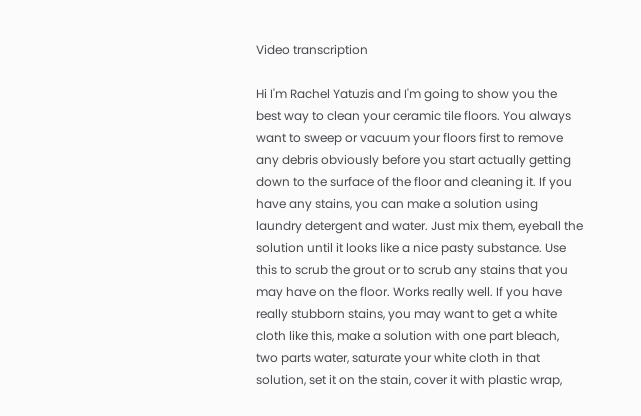Video transcription

Hi I'm Rachel Yatuzis and I'm going to show you the best way to clean your ceramic tile floors. You always want to sweep or vacuum your floors first to remove any debris obviously before you start actually getting down to the surface of the floor and cleaning it. If you have any stains, you can make a solution using laundry detergent and water. Just mix them, eyeball the solution until it looks like a nice pasty substance. Use this to scrub the grout or to scrub any stains that you may have on the floor. Works really well. If you have really stubborn stains, you may want to get a white cloth like this, make a solution with one part bleach, two parts water, saturate your white cloth in that solution, set it on the stain, cover it with plastic wrap,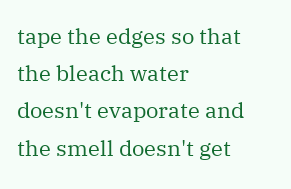tape the edges so that the bleach water doesn't evaporate and the smell doesn't get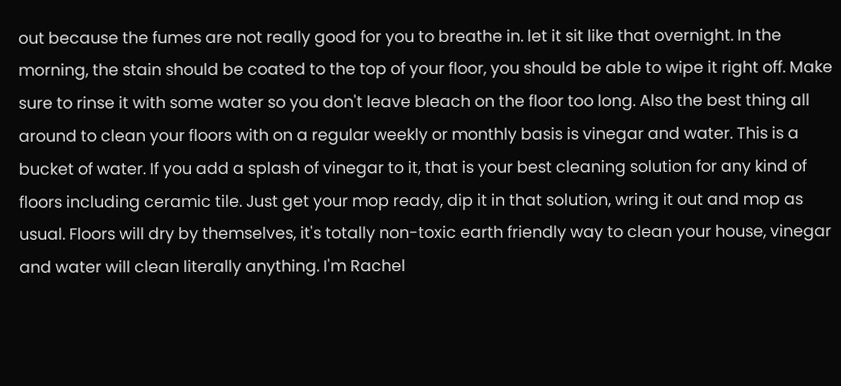out because the fumes are not really good for you to breathe in. let it sit like that overnight. In the morning, the stain should be coated to the top of your floor, you should be able to wipe it right off. Make sure to rinse it with some water so you don't leave bleach on the floor too long. Also the best thing all around to clean your floors with on a regular weekly or monthly basis is vinegar and water. This is a bucket of water. If you add a splash of vinegar to it, that is your best cleaning solution for any kind of floors including ceramic tile. Just get your mop ready, dip it in that solution, wring it out and mop as usual. Floors will dry by themselves, it's totally non-toxic earth friendly way to clean your house, vinegar and water will clean literally anything. I'm Rachel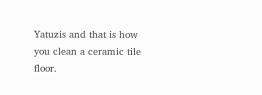Yatuzis and that is how you clean a ceramic tile floor.